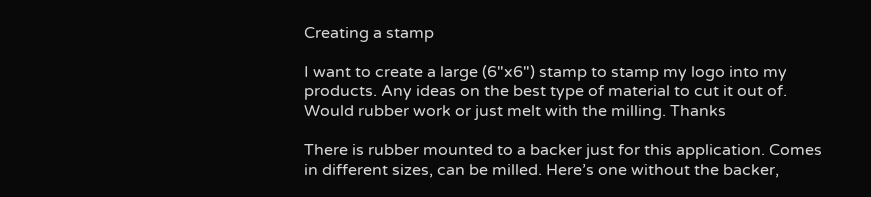Creating a stamp

I want to create a large (6"x6") stamp to stamp my logo into my products. Any ideas on the best type of material to cut it out of. Would rubber work or just melt with the milling. Thanks

There is rubber mounted to a backer just for this application. Comes in different sizes, can be milled. Here’s one without the backer,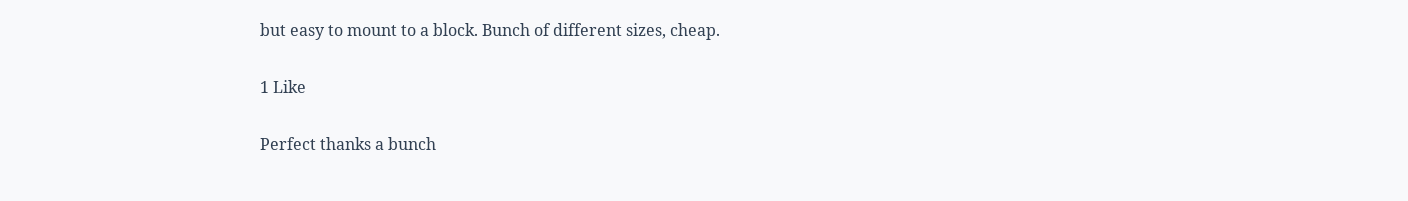but easy to mount to a block. Bunch of different sizes, cheap.

1 Like

Perfect thanks a bunch